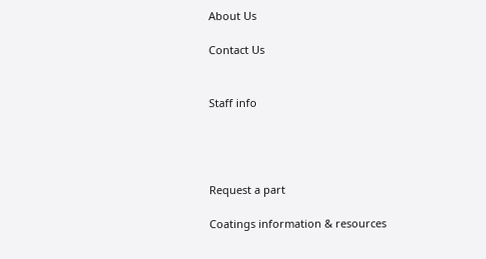About Us

Contact Us


Staff info




Request a part

Coatings information & resources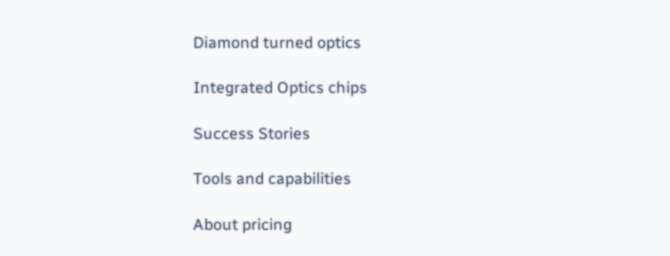Diamond turned optics

Integrated Optics chips

Success Stories

Tools and capabilities

About pricing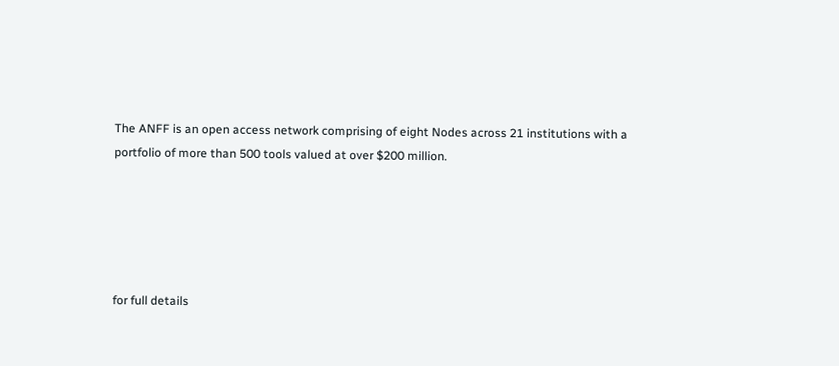The ANFF is an open access network comprising of eight Nodes across 21 institutions with a portfolio of more than 500 tools valued at over $200 million.





for full details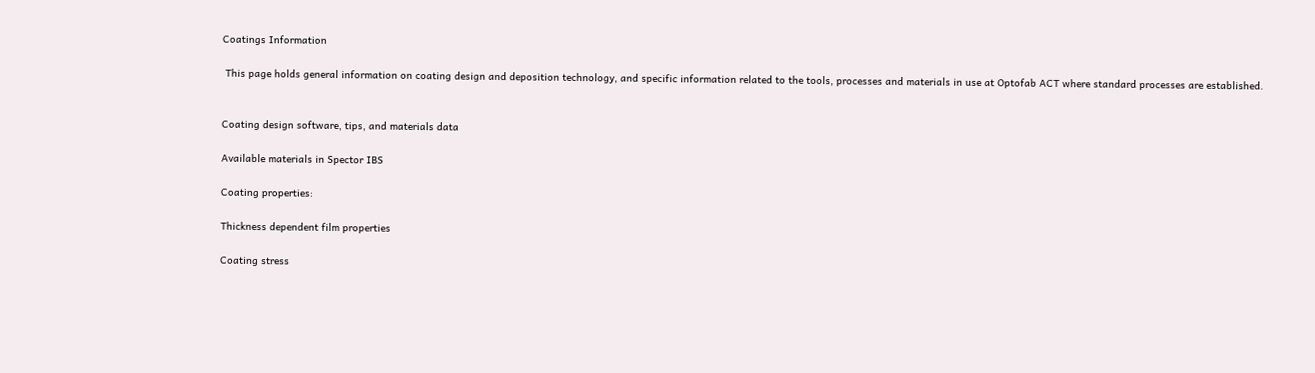Coatings Information

 This page holds general information on coating design and deposition technology, and specific information related to the tools, processes and materials in use at Optofab ACT where standard processes are established.


Coating design software, tips, and materials data

Available materials in Spector IBS

Coating properties:

Thickness dependent film properties

Coating stress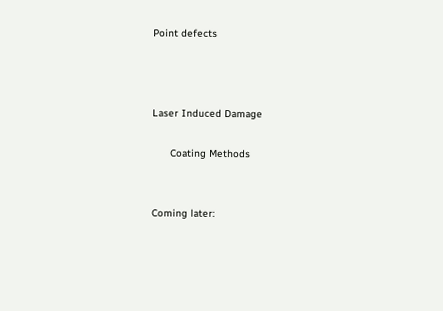Point defects



Laser Induced Damage

      Coating Methods


Coming later: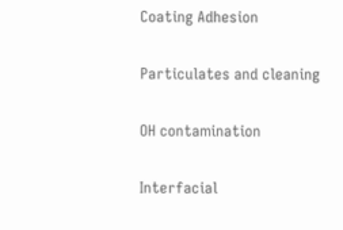Coating Adhesion

Particulates and cleaning

OH contamination

Interfacial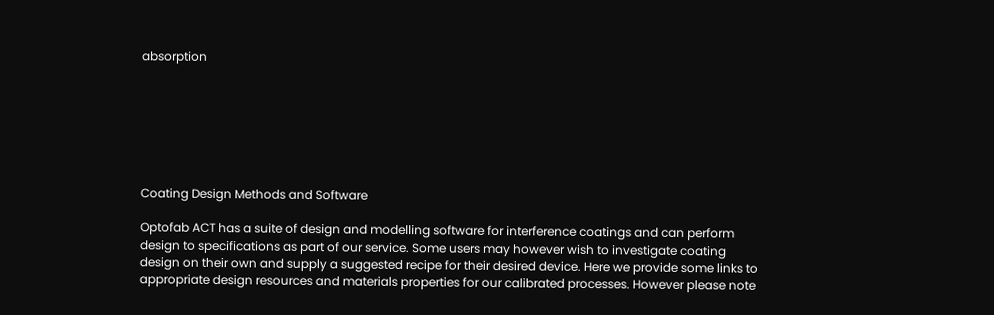absorption







Coating Design Methods and Software

Optofab ACT has a suite of design and modelling software for interference coatings and can perform design to specifications as part of our service. Some users may however wish to investigate coating design on their own and supply a suggested recipe for their desired device. Here we provide some links to appropriate design resources and materials properties for our calibrated processes. However please note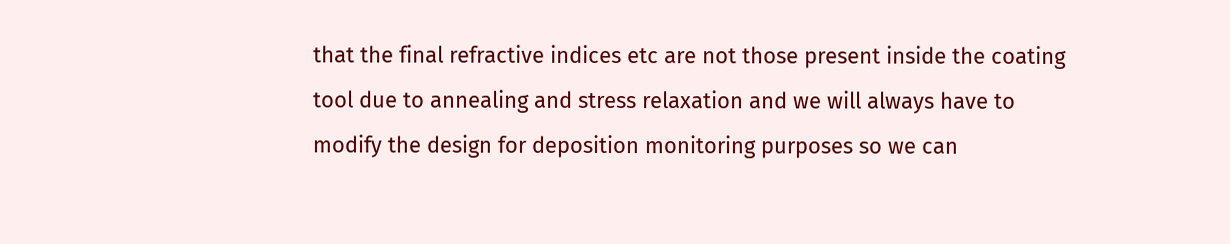that the final refractive indices etc are not those present inside the coating tool due to annealing and stress relaxation and we will always have to modify the design for deposition monitoring purposes so we can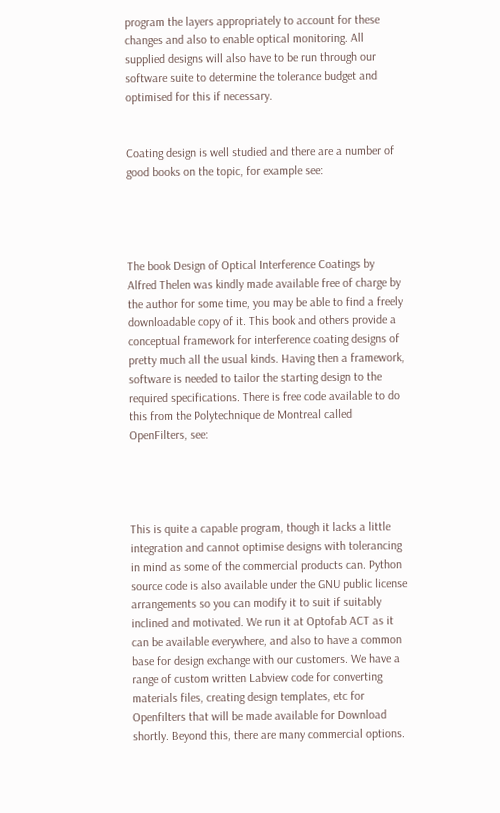program the layers appropriately to account for these changes and also to enable optical monitoring. All supplied designs will also have to be run through our software suite to determine the tolerance budget and optimised for this if necessary.


Coating design is well studied and there are a number of good books on the topic, for example see:




The book Design of Optical Interference Coatings by Alfred Thelen was kindly made available free of charge by the author for some time, you may be able to find a freely downloadable copy of it. This book and others provide a conceptual framework for interference coating designs of pretty much all the usual kinds. Having then a framework, software is needed to tailor the starting design to the required specifications. There is free code available to do this from the Polytechnique de Montreal called OpenFilters, see:




This is quite a capable program, though it lacks a little integration and cannot optimise designs with tolerancing in mind as some of the commercial products can. Python source code is also available under the GNU public license arrangements so you can modify it to suit if suitably inclined and motivated. We run it at Optofab ACT as it can be available everywhere, and also to have a common base for design exchange with our customers. We have a range of custom written Labview code for converting materials files, creating design templates, etc for Openfilters that will be made available for Download shortly. Beyond this, there are many commercial options.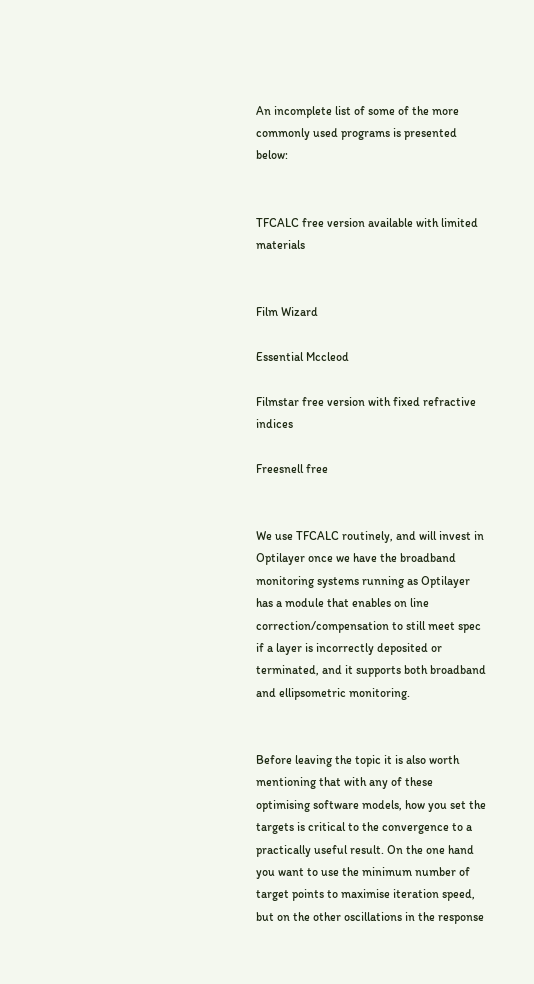An incomplete list of some of the more commonly used programs is presented below:


TFCALC free version available with limited materials


Film Wizard

Essential Mccleod

Filmstar free version with fixed refractive indices

Freesnell free


We use TFCALC routinely, and will invest in Optilayer once we have the broadband monitoring systems running as Optilayer has a module that enables on line correction/compensation to still meet spec if a layer is incorrectly deposited or terminated, and it supports both broadband and ellipsometric monitoring.


Before leaving the topic it is also worth mentioning that with any of these optimising software models, how you set the targets is critical to the convergence to a practically useful result. On the one hand you want to use the minimum number of target points to maximise iteration speed, but on the other oscillations in the response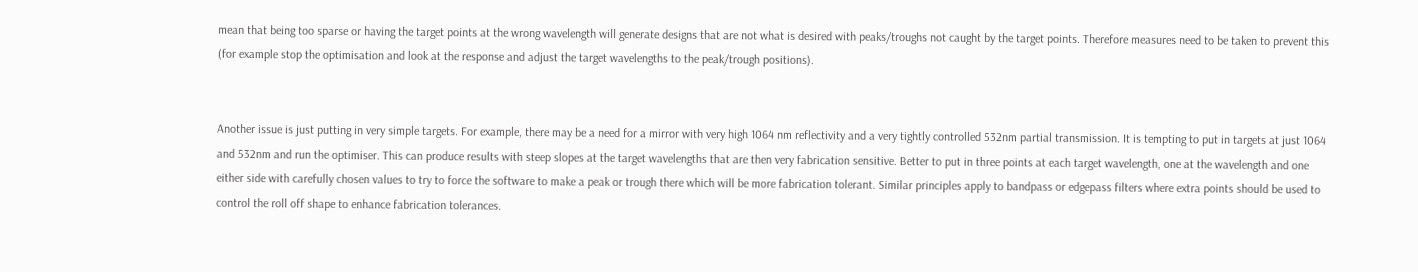mean that being too sparse or having the target points at the wrong wavelength will generate designs that are not what is desired with peaks/troughs not caught by the target points. Therefore measures need to be taken to prevent this (for example stop the optimisation and look at the response and adjust the target wavelengths to the peak/trough positions).


Another issue is just putting in very simple targets. For example, there may be a need for a mirror with very high 1064 nm reflectivity and a very tightly controlled 532nm partial transmission. It is tempting to put in targets at just 1064 and 532nm and run the optimiser. This can produce results with steep slopes at the target wavelengths that are then very fabrication sensitive. Better to put in three points at each target wavelength, one at the wavelength and one either side with carefully chosen values to try to force the software to make a peak or trough there which will be more fabrication tolerant. Similar principles apply to bandpass or edgepass filters where extra points should be used to control the roll off shape to enhance fabrication tolerances.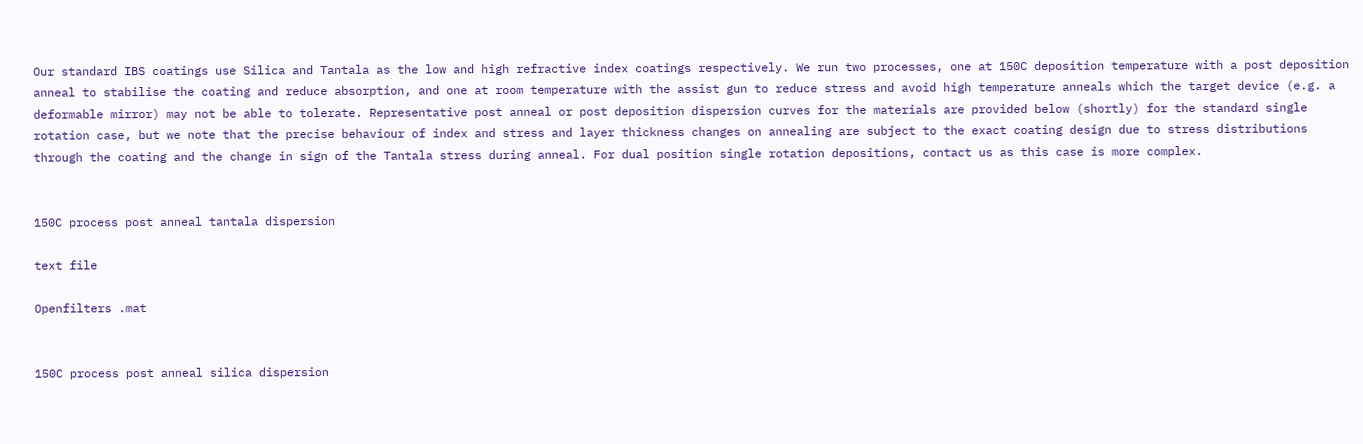Our standard IBS coatings use Silica and Tantala as the low and high refractive index coatings respectively. We run two processes, one at 150C deposition temperature with a post deposition anneal to stabilise the coating and reduce absorption, and one at room temperature with the assist gun to reduce stress and avoid high temperature anneals which the target device (e.g. a deformable mirror) may not be able to tolerate. Representative post anneal or post deposition dispersion curves for the materials are provided below (shortly) for the standard single rotation case, but we note that the precise behaviour of index and stress and layer thickness changes on annealing are subject to the exact coating design due to stress distributions through the coating and the change in sign of the Tantala stress during anneal. For dual position single rotation depositions, contact us as this case is more complex.


150C process post anneal tantala dispersion

text file

Openfilters .mat


150C process post anneal silica dispersion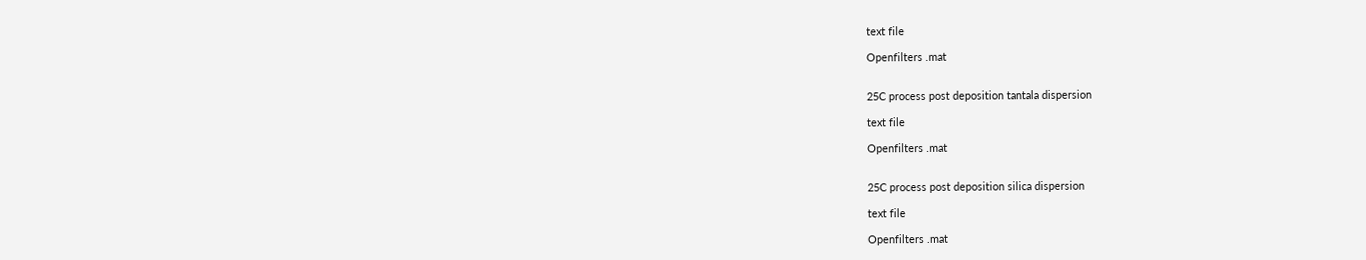text file

Openfilters .mat


25C process post deposition tantala dispersion

text file

Openfilters .mat


25C process post deposition silica dispersion

text file

Openfilters .mat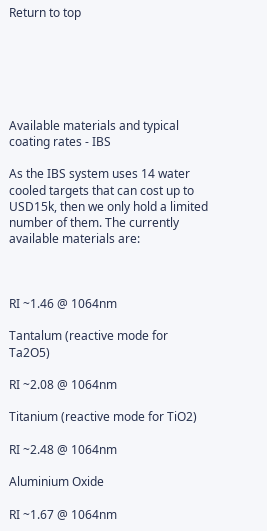Return to top






Available materials and typical coating rates - IBS

As the IBS system uses 14 water cooled targets that can cost up to USD15k, then we only hold a limited number of them. The currently available materials are:



RI ~1.46 @ 1064nm

Tantalum (reactive mode for Ta2O5)

RI ~2.08 @ 1064nm

Titanium (reactive mode for TiO2)

RI ~2.48 @ 1064nm

Aluminium Oxide

RI ~1.67 @ 1064nm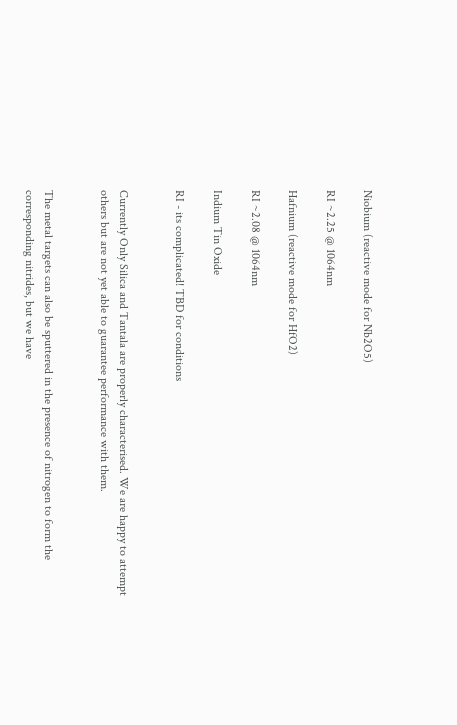Niobium (reactive mode for Nb2O5)

RI ~2.25 @ 1064nm

Hafnium (reactive mode for HfO2)

RI ~2.08 @ 1064nm

Indium Tin Oxide

RI - its complicated! TBD for conditions


Currently Only Silica and Tantala are properly characterised. We are happy to attempt others but are not yet able to guarantee performance with them.


The metal targets can also be sputtered in the presence of nitrogen to form the corresponding nitrides, but we have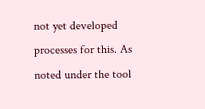not yet developed processes for this. As noted under the tool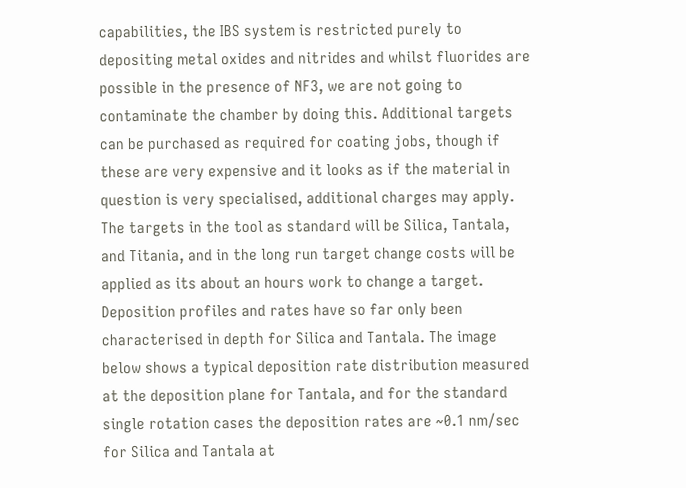capabilities, the IBS system is restricted purely to depositing metal oxides and nitrides and whilst fluorides are possible in the presence of NF3, we are not going to contaminate the chamber by doing this. Additional targets can be purchased as required for coating jobs, though if these are very expensive and it looks as if the material in question is very specialised, additional charges may apply. The targets in the tool as standard will be Silica, Tantala, and Titania, and in the long run target change costs will be applied as its about an hours work to change a target. Deposition profiles and rates have so far only been characterised in depth for Silica and Tantala. The image below shows a typical deposition rate distribution measured at the deposition plane for Tantala, and for the standard single rotation cases the deposition rates are ~0.1 nm/sec for Silica and Tantala at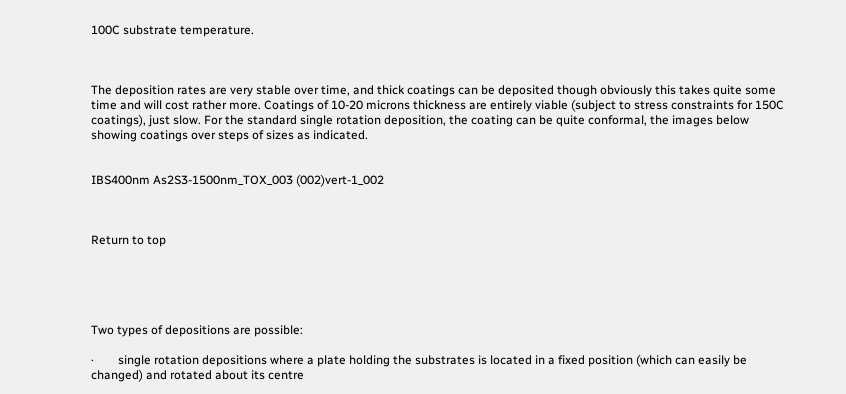100C substrate temperature.



The deposition rates are very stable over time, and thick coatings can be deposited though obviously this takes quite some time and will cost rather more. Coatings of 10-20 microns thickness are entirely viable (subject to stress constraints for 150C coatings), just slow. For the standard single rotation deposition, the coating can be quite conformal, the images below showing coatings over steps of sizes as indicated.


IBS400nm As2S3-1500nm_TOX_003 (002)vert-1_002



Return to top





Two types of depositions are possible:

·        single rotation depositions where a plate holding the substrates is located in a fixed position (which can easily be changed) and rotated about its centre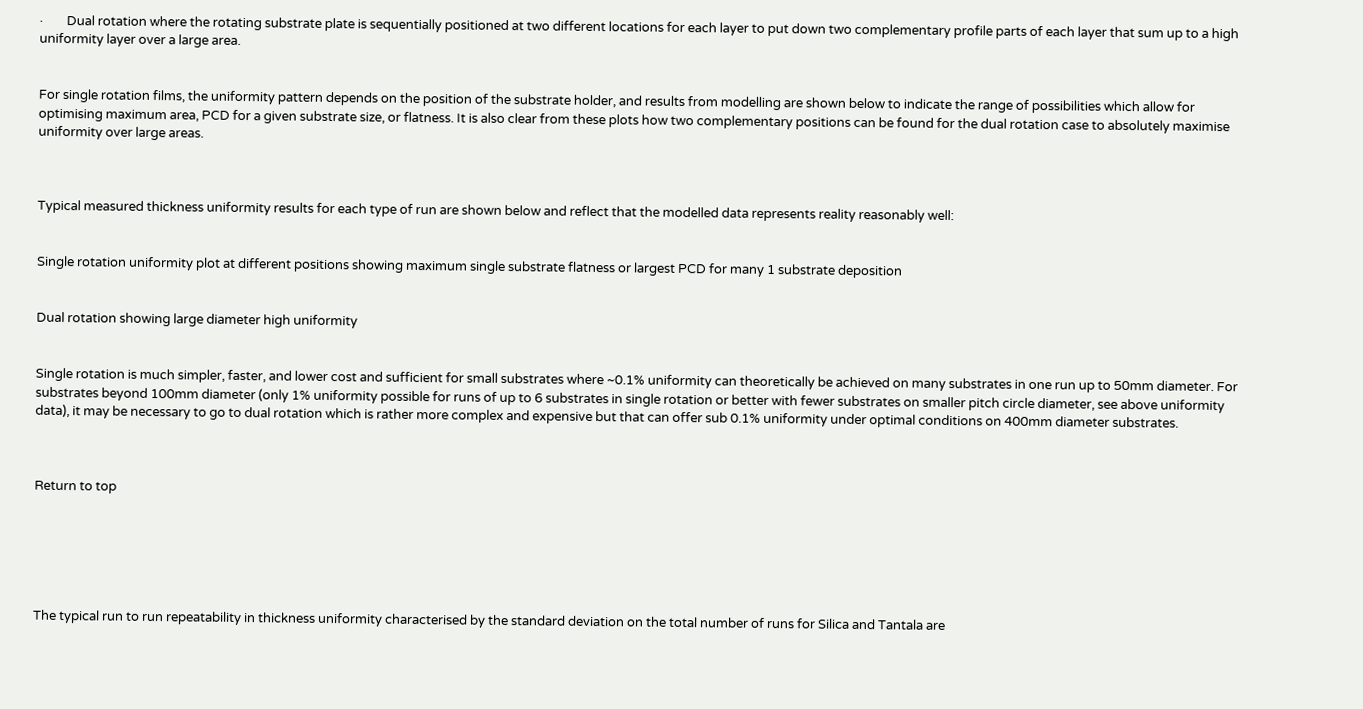·        Dual rotation where the rotating substrate plate is sequentially positioned at two different locations for each layer to put down two complementary profile parts of each layer that sum up to a high uniformity layer over a large area.


For single rotation films, the uniformity pattern depends on the position of the substrate holder, and results from modelling are shown below to indicate the range of possibilities which allow for optimising maximum area, PCD for a given substrate size, or flatness. It is also clear from these plots how two complementary positions can be found for the dual rotation case to absolutely maximise uniformity over large areas.



Typical measured thickness uniformity results for each type of run are shown below and reflect that the modelled data represents reality reasonably well:


Single rotation uniformity plot at different positions showing maximum single substrate flatness or largest PCD for many 1 substrate deposition


Dual rotation showing large diameter high uniformity


Single rotation is much simpler, faster, and lower cost and sufficient for small substrates where ~0.1% uniformity can theoretically be achieved on many substrates in one run up to 50mm diameter. For substrates beyond 100mm diameter (only 1% uniformity possible for runs of up to 6 substrates in single rotation or better with fewer substrates on smaller pitch circle diameter, see above uniformity data), it may be necessary to go to dual rotation which is rather more complex and expensive but that can offer sub 0.1% uniformity under optimal conditions on 400mm diameter substrates.



Return to top






The typical run to run repeatability in thickness uniformity characterised by the standard deviation on the total number of runs for Silica and Tantala are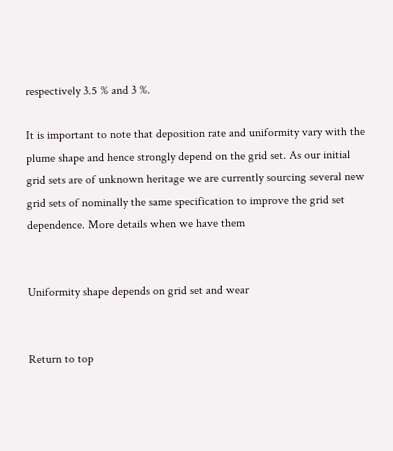respectively 3.5 % and 3 %.

It is important to note that deposition rate and uniformity vary with the plume shape and hence strongly depend on the grid set. As our initial grid sets are of unknown heritage we are currently sourcing several new grid sets of nominally the same specification to improve the grid set dependence. More details when we have them


Uniformity shape depends on grid set and wear


Return to top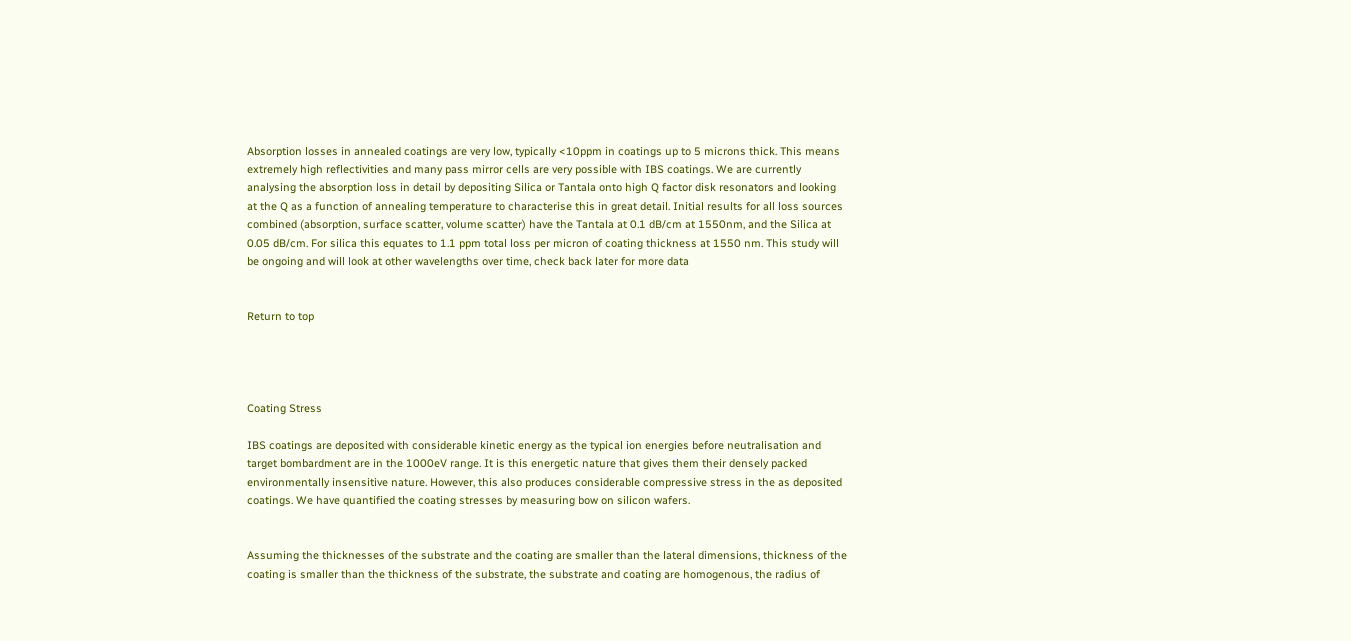Absorption losses in annealed coatings are very low, typically <10ppm in coatings up to 5 microns thick. This means extremely high reflectivities and many pass mirror cells are very possible with IBS coatings. We are currently analysing the absorption loss in detail by depositing Silica or Tantala onto high Q factor disk resonators and looking at the Q as a function of annealing temperature to characterise this in great detail. Initial results for all loss sources combined (absorption, surface scatter, volume scatter) have the Tantala at 0.1 dB/cm at 1550nm, and the Silica at 0.05 dB/cm. For silica this equates to 1.1 ppm total loss per micron of coating thickness at 1550 nm. This study will be ongoing and will look at other wavelengths over time, check back later for more data


Return to top




Coating Stress

IBS coatings are deposited with considerable kinetic energy as the typical ion energies before neutralisation and target bombardment are in the 1000eV range. It is this energetic nature that gives them their densely packed environmentally insensitive nature. However, this also produces considerable compressive stress in the as deposited coatings. We have quantified the coating stresses by measuring bow on silicon wafers.


Assuming the thicknesses of the substrate and the coating are smaller than the lateral dimensions, thickness of the coating is smaller than the thickness of the substrate, the substrate and coating are homogenous, the radius of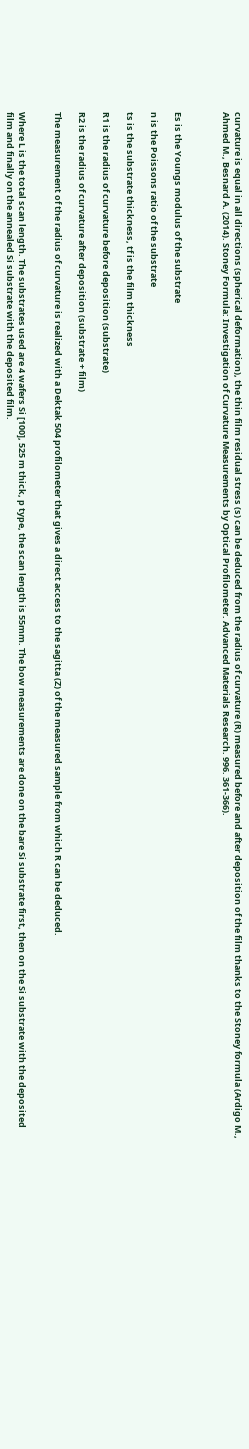curvature is equal in all directions (spherical deformation), the thin film residual stress (s) can be deduced from the radius of curvature (R) measured before and after deposition of the film thanks to the Stoney formula (Ardigo M., Ahmed M., Besnard A. (2014). Stoney Formula: Investigation of Curvature Measurements by Optical Profilometer. Advanced Materials Research. 996. 361-366).



Es is the Youngs modulus of the substrate

n is the Poissons ratio of the substrate

ts is the substrate thickness, tf is the film thickness

R1 is the radius of curvature before deposition (substrate)

R2 is the radius of curvature after deposition (substrate + film)

The measurement of the radius of curvature is realized with a Dektak 504 profilometer that gives a direct access to the sagitta (Z) of the measured sample from which R can be deduced.


Where L is the total scan length. The substrates used are 4 wafers Si [100], 525 m thick, p type, the scan length is 55mm. The bow measurements are done on the bare Si substrate first, then on the Si substrate with the deposited film and finally on the annealed Si substrate with the deposited film.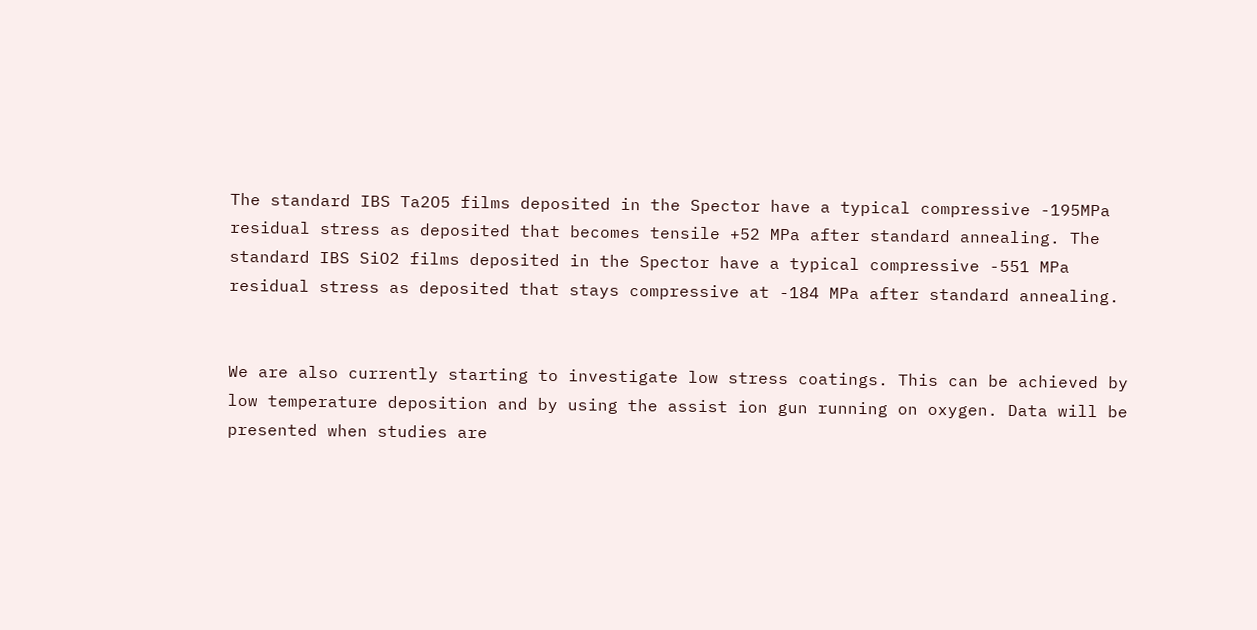The standard IBS Ta2O5 films deposited in the Spector have a typical compressive -195MPa residual stress as deposited that becomes tensile +52 MPa after standard annealing. The standard IBS SiO2 films deposited in the Spector have a typical compressive -551 MPa residual stress as deposited that stays compressive at -184 MPa after standard annealing.


We are also currently starting to investigate low stress coatings. This can be achieved by low temperature deposition and by using the assist ion gun running on oxygen. Data will be presented when studies are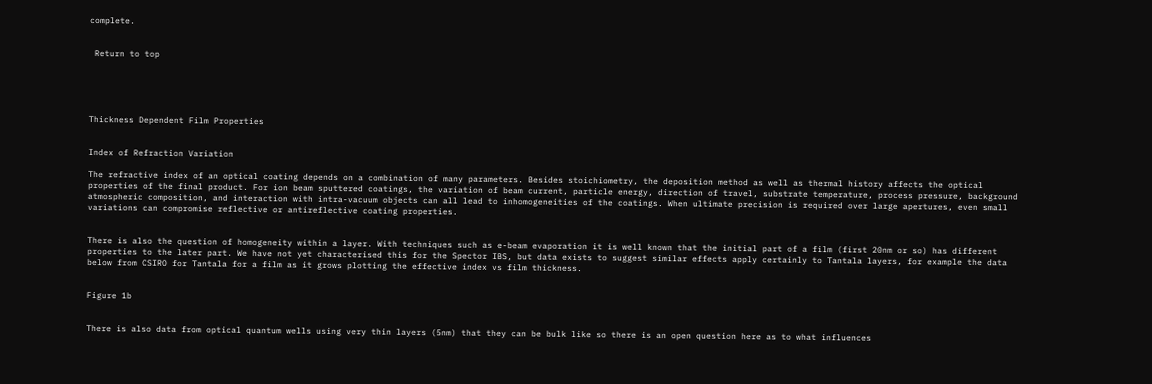complete.


 Return to top





Thickness Dependent Film Properties


Index of Refraction Variation

The refractive index of an optical coating depends on a combination of many parameters. Besides stoichiometry, the deposition method as well as thermal history affects the optical properties of the final product. For ion beam sputtered coatings, the variation of beam current, particle energy, direction of travel, substrate temperature, process pressure, background atmospheric composition, and interaction with intra-vacuum objects can all lead to inhomogeneities of the coatings. When ultimate precision is required over large apertures, even small variations can compromise reflective or antireflective coating properties.


There is also the question of homogeneity within a layer. With techniques such as e-beam evaporation it is well known that the initial part of a film (first 20nm or so) has different properties to the later part. We have not yet characterised this for the Spector IBS, but data exists to suggest similar effects apply certainly to Tantala layers, for example the data below from CSIRO for Tantala for a film as it grows plotting the effective index vs film thickness.


Figure 1b


There is also data from optical quantum wells using very thin layers (5nm) that they can be bulk like so there is an open question here as to what influences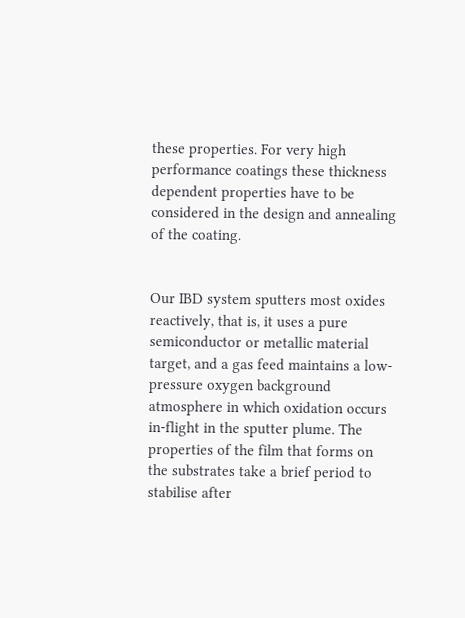these properties. For very high performance coatings these thickness dependent properties have to be considered in the design and annealing of the coating.


Our IBD system sputters most oxides reactively, that is, it uses a pure semiconductor or metallic material target, and a gas feed maintains a low-pressure oxygen background atmosphere in which oxidation occurs in-flight in the sputter plume. The properties of the film that forms on the substrates take a brief period to stabilise after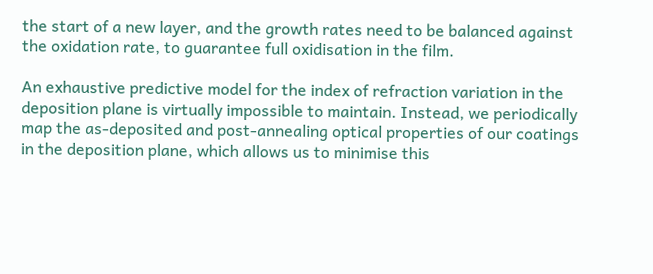the start of a new layer, and the growth rates need to be balanced against the oxidation rate, to guarantee full oxidisation in the film.

An exhaustive predictive model for the index of refraction variation in the deposition plane is virtually impossible to maintain. Instead, we periodically map the as-deposited and post-annealing optical properties of our coatings in the deposition plane, which allows us to minimise this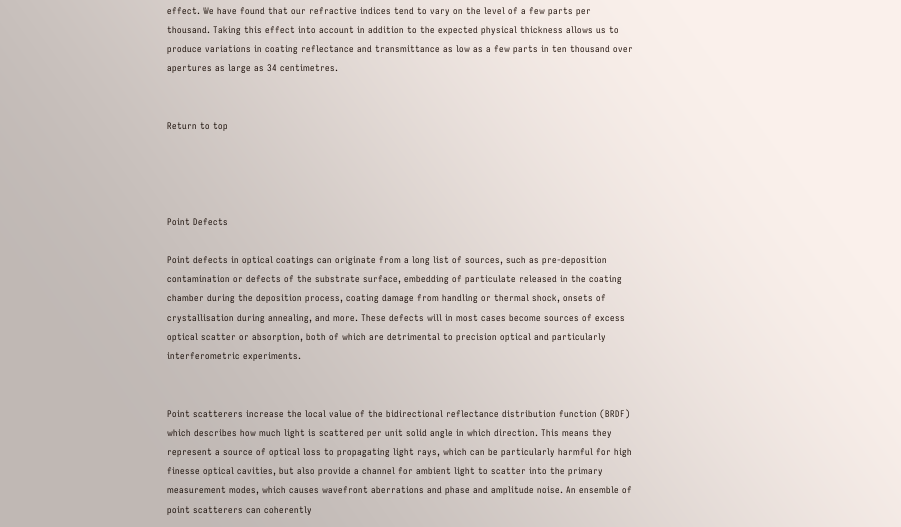effect. We have found that our refractive indices tend to vary on the level of a few parts per thousand. Taking this effect into account in addition to the expected physical thickness allows us to produce variations in coating reflectance and transmittance as low as a few parts in ten thousand over apertures as large as 34 centimetres.


Return to top




Point Defects

Point defects in optical coatings can originate from a long list of sources, such as pre-deposition contamination or defects of the substrate surface, embedding of particulate released in the coating chamber during the deposition process, coating damage from handling or thermal shock, onsets of crystallisation during annealing, and more. These defects will in most cases become sources of excess optical scatter or absorption, both of which are detrimental to precision optical and particularly interferometric experiments.


Point scatterers increase the local value of the bidirectional reflectance distribution function (BRDF) which describes how much light is scattered per unit solid angle in which direction. This means they represent a source of optical loss to propagating light rays, which can be particularly harmful for high finesse optical cavities, but also provide a channel for ambient light to scatter into the primary measurement modes, which causes wavefront aberrations and phase and amplitude noise. An ensemble of point scatterers can coherently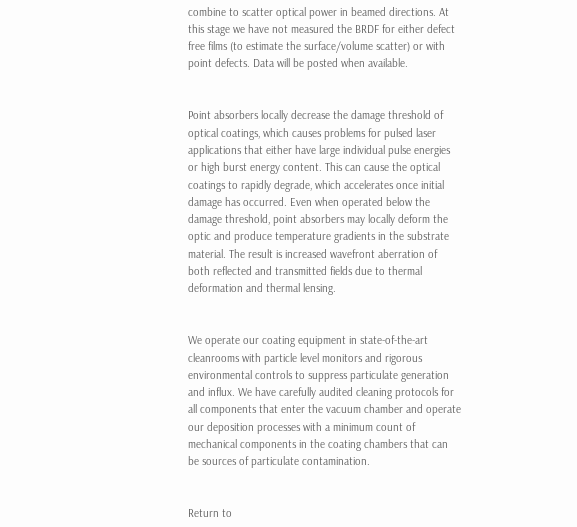combine to scatter optical power in beamed directions. At this stage we have not measured the BRDF for either defect free films (to estimate the surface/volume scatter) or with point defects. Data will be posted when available.


Point absorbers locally decrease the damage threshold of optical coatings, which causes problems for pulsed laser applications that either have large individual pulse energies or high burst energy content. This can cause the optical coatings to rapidly degrade, which accelerates once initial damage has occurred. Even when operated below the damage threshold, point absorbers may locally deform the optic and produce temperature gradients in the substrate material. The result is increased wavefront aberration of both reflected and transmitted fields due to thermal deformation and thermal lensing.


We operate our coating equipment in state-of-the-art cleanrooms with particle level monitors and rigorous environmental controls to suppress particulate generation and influx. We have carefully audited cleaning protocols for all components that enter the vacuum chamber and operate our deposition processes with a minimum count of mechanical components in the coating chambers that can be sources of particulate contamination.


Return to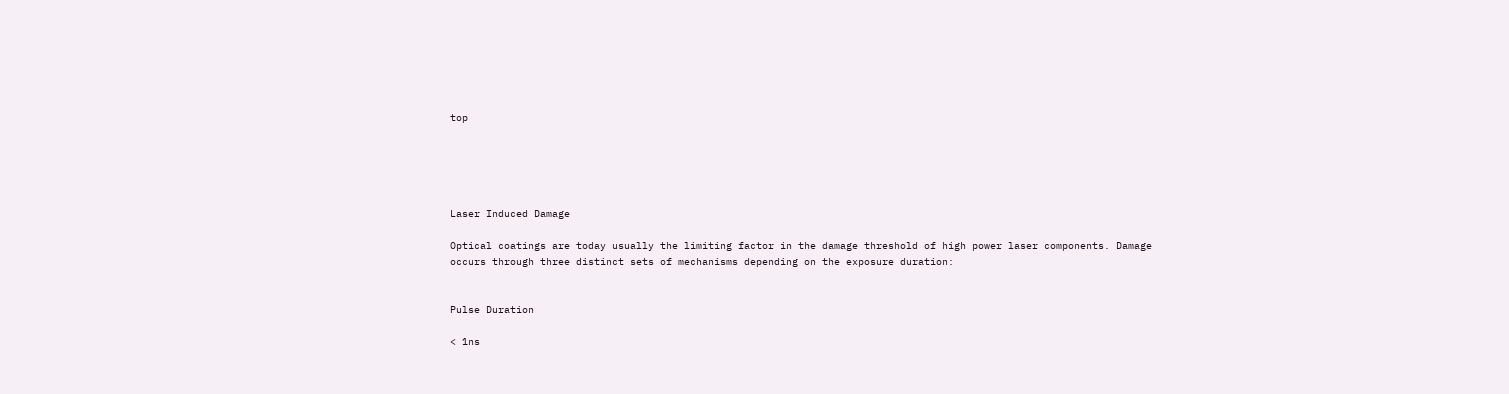top





Laser Induced Damage

Optical coatings are today usually the limiting factor in the damage threshold of high power laser components. Damage occurs through three distinct sets of mechanisms depending on the exposure duration:


Pulse Duration

< 1ns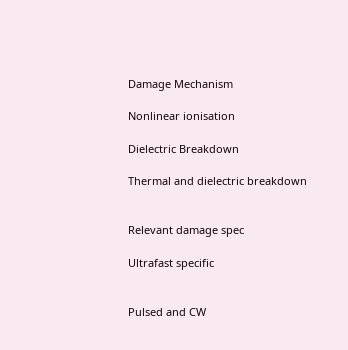Damage Mechanism

Nonlinear ionisation

Dielectric Breakdown

Thermal and dielectric breakdown


Relevant damage spec

Ultrafast specific


Pulsed and CW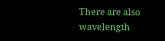There are also wavelength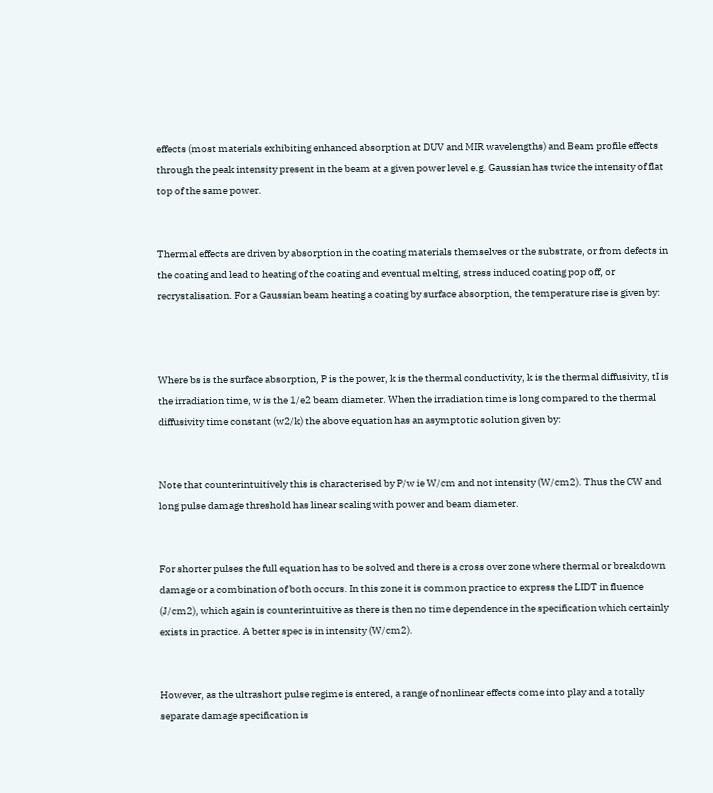effects (most materials exhibiting enhanced absorption at DUV and MIR wavelengths) and Beam profile effects through the peak intensity present in the beam at a given power level e.g. Gaussian has twice the intensity of flat top of the same power.


Thermal effects are driven by absorption in the coating materials themselves or the substrate, or from defects in the coating and lead to heating of the coating and eventual melting, stress induced coating pop off, or recrystalisation. For a Gaussian beam heating a coating by surface absorption, the temperature rise is given by:



Where bs is the surface absorption, P is the power, k is the thermal conductivity, k is the thermal diffusivity, tI is the irradiation time, w is the 1/e2 beam diameter. When the irradiation time is long compared to the thermal diffusivity time constant (w2/k) the above equation has an asymptotic solution given by:


Note that counterintuitively this is characterised by P/w ie W/cm and not intensity (W/cm2). Thus the CW and long pulse damage threshold has linear scaling with power and beam diameter.


For shorter pulses the full equation has to be solved and there is a cross over zone where thermal or breakdown damage or a combination of both occurs. In this zone it is common practice to express the LIDT in fluence (J/cm2), which again is counterintuitive as there is then no time dependence in the specification which certainly exists in practice. A better spec is in intensity (W/cm2).


However, as the ultrashort pulse regime is entered, a range of nonlinear effects come into play and a totally separate damage specification is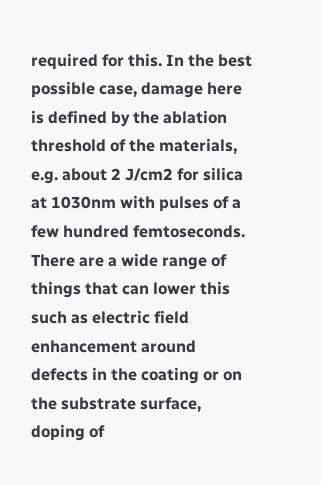required for this. In the best possible case, damage here is defined by the ablation threshold of the materials, e.g. about 2 J/cm2 for silica at 1030nm with pulses of a few hundred femtoseconds. There are a wide range of things that can lower this such as electric field enhancement around defects in the coating or on the substrate surface, doping of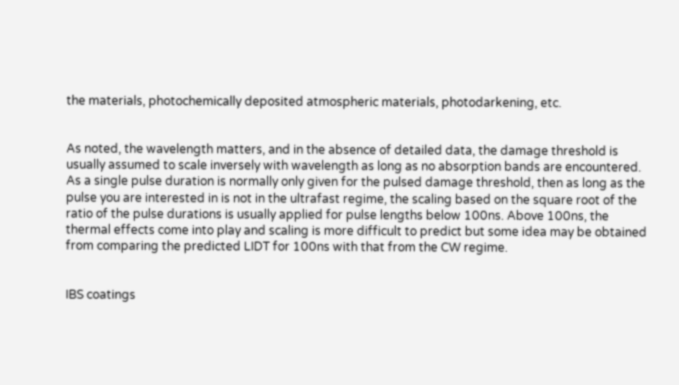the materials, photochemically deposited atmospheric materials, photodarkening, etc.


As noted, the wavelength matters, and in the absence of detailed data, the damage threshold is usually assumed to scale inversely with wavelength as long as no absorption bands are encountered. As a single pulse duration is normally only given for the pulsed damage threshold, then as long as the pulse you are interested in is not in the ultrafast regime, the scaling based on the square root of the ratio of the pulse durations is usually applied for pulse lengths below 100ns. Above 100ns, the thermal effects come into play and scaling is more difficult to predict but some idea may be obtained from comparing the predicted LIDT for 100ns with that from the CW regime.


IBS coatings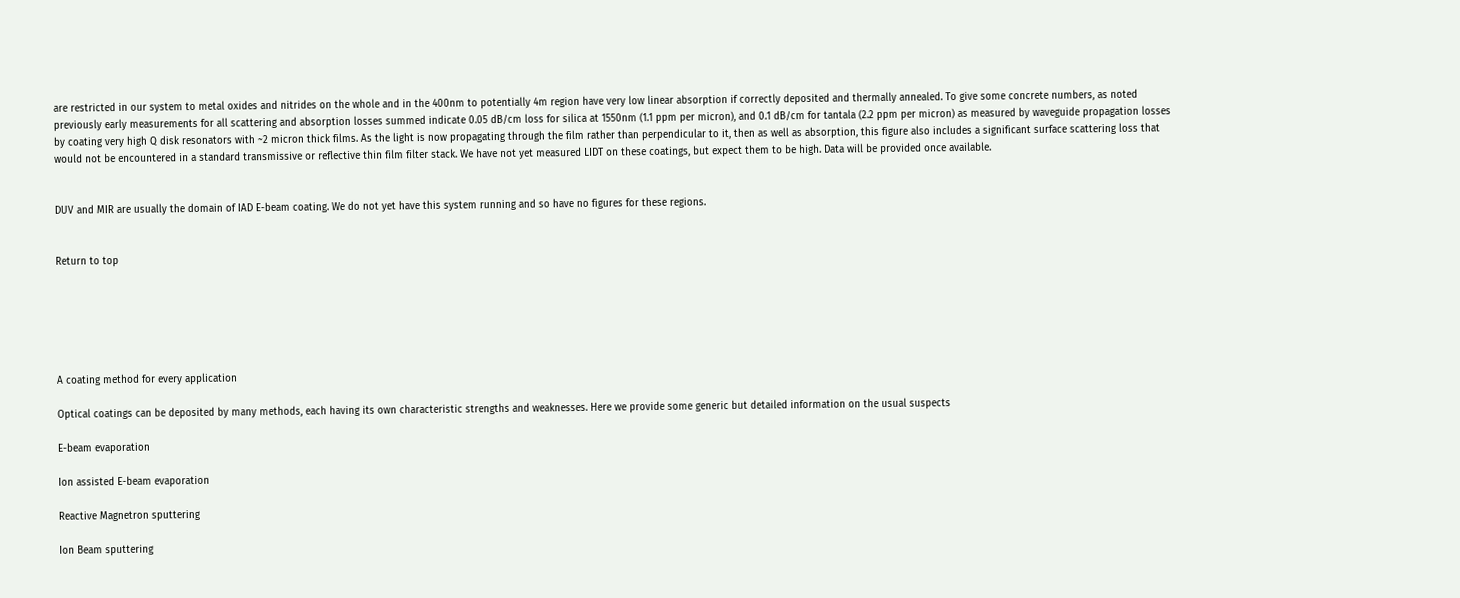are restricted in our system to metal oxides and nitrides on the whole and in the 400nm to potentially 4m region have very low linear absorption if correctly deposited and thermally annealed. To give some concrete numbers, as noted previously early measurements for all scattering and absorption losses summed indicate 0.05 dB/cm loss for silica at 1550nm (1.1 ppm per micron), and 0.1 dB/cm for tantala (2.2 ppm per micron) as measured by waveguide propagation losses by coating very high Q disk resonators with ~2 micron thick films. As the light is now propagating through the film rather than perpendicular to it, then as well as absorption, this figure also includes a significant surface scattering loss that would not be encountered in a standard transmissive or reflective thin film filter stack. We have not yet measured LIDT on these coatings, but expect them to be high. Data will be provided once available.


DUV and MIR are usually the domain of IAD E-beam coating. We do not yet have this system running and so have no figures for these regions.


Return to top






A coating method for every application

Optical coatings can be deposited by many methods, each having its own characteristic strengths and weaknesses. Here we provide some generic but detailed information on the usual suspects

E-beam evaporation

Ion assisted E-beam evaporation

Reactive Magnetron sputtering

Ion Beam sputtering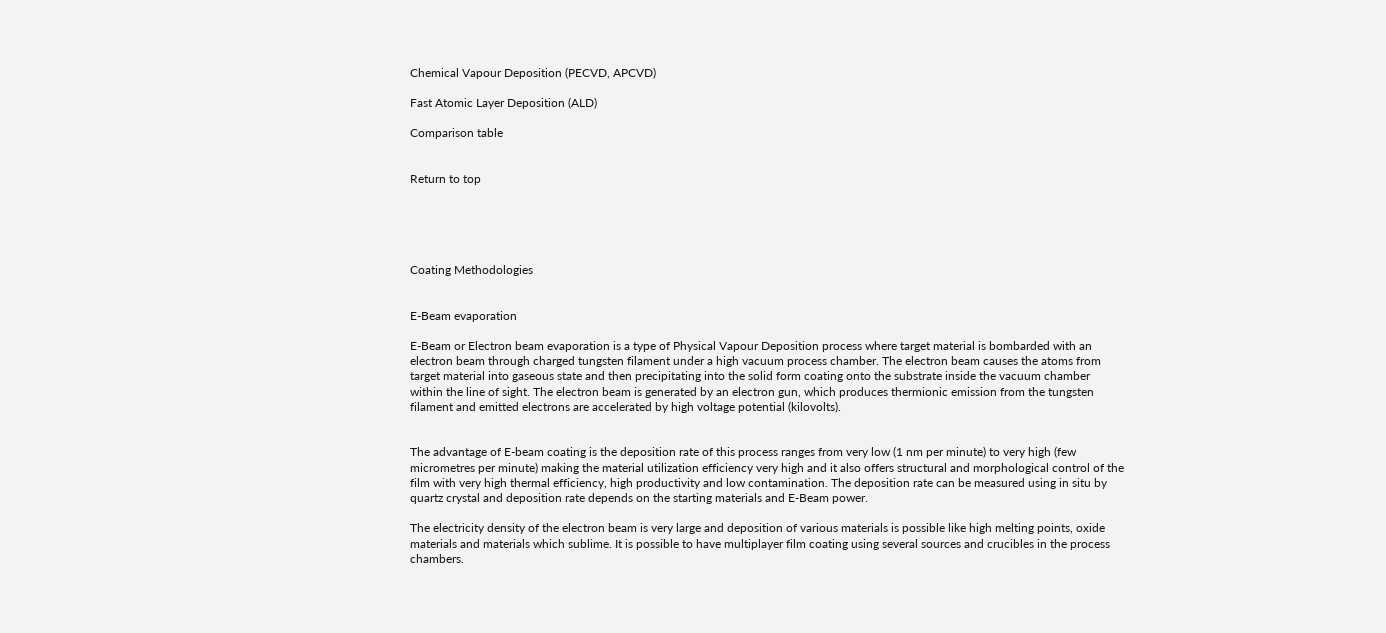Chemical Vapour Deposition (PECVD, APCVD)

Fast Atomic Layer Deposition (ALD)

Comparison table


Return to top





Coating Methodologies


E-Beam evaporation

E-Beam or Electron beam evaporation is a type of Physical Vapour Deposition process where target material is bombarded with an electron beam through charged tungsten filament under a high vacuum process chamber. The electron beam causes the atoms from target material into gaseous state and then precipitating into the solid form coating onto the substrate inside the vacuum chamber within the line of sight. The electron beam is generated by an electron gun, which produces thermionic emission from the tungsten filament and emitted electrons are accelerated by high voltage potential (kilovolts).


The advantage of E-beam coating is the deposition rate of this process ranges from very low (1 nm per minute) to very high (few micrometres per minute) making the material utilization efficiency very high and it also offers structural and morphological control of the film with very high thermal efficiency, high productivity and low contamination. The deposition rate can be measured using in situ by quartz crystal and deposition rate depends on the starting materials and E-Beam power.

The electricity density of the electron beam is very large and deposition of various materials is possible like high melting points, oxide materials and materials which sublime. It is possible to have multiplayer film coating using several sources and crucibles in the process chambers.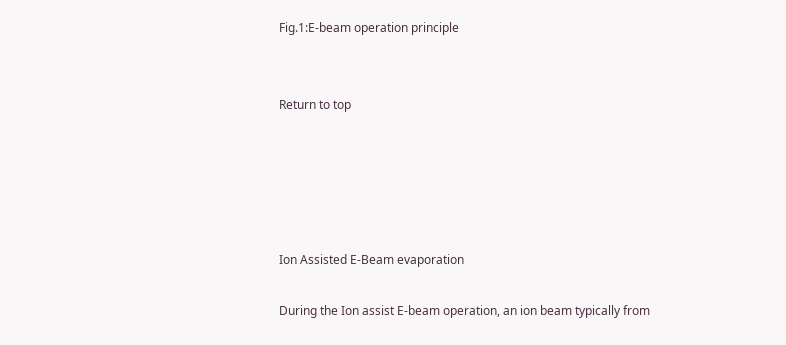Fig.1:E-beam operation principle


Return to top





Ion Assisted E-Beam evaporation

During the Ion assist E-beam operation, an ion beam typically from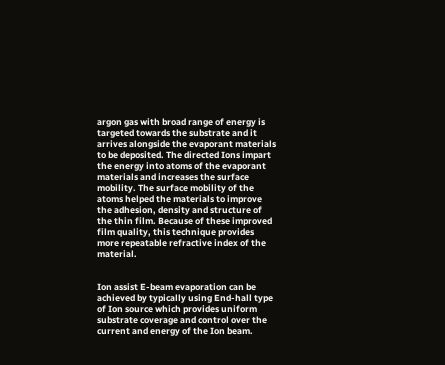argon gas with broad range of energy is targeted towards the substrate and it arrives alongside the evaporant materials to be deposited. The directed Ions impart the energy into atoms of the evaporant materials and increases the surface mobility. The surface mobility of the atoms helped the materials to improve the adhesion, density and structure of the thin film. Because of these improved film quality, this technique provides more repeatable refractive index of the material.


Ion assist E-beam evaporation can be achieved by typically using End-hall type of Ion source which provides uniform substrate coverage and control over the current and energy of the Ion beam.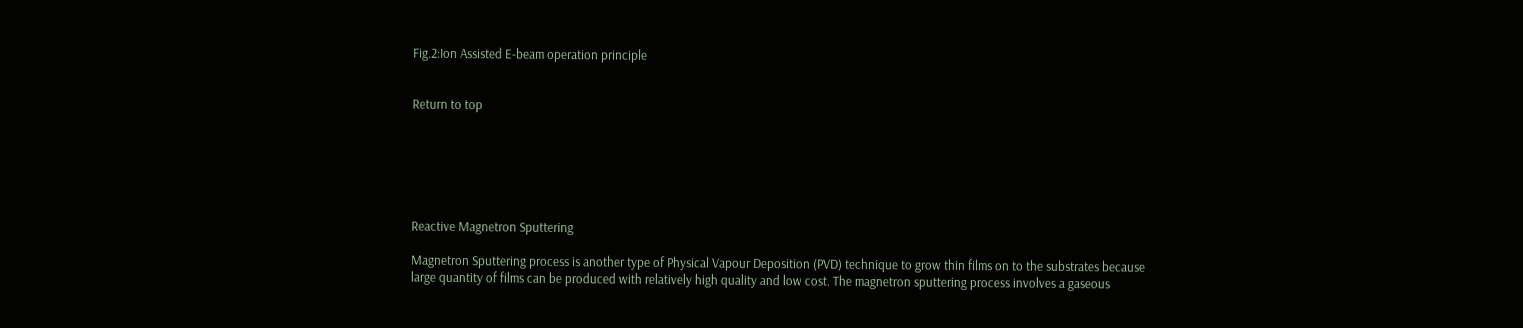Fig.2:Ion Assisted E-beam operation principle


Return to top






Reactive Magnetron Sputtering

Magnetron Sputtering process is another type of Physical Vapour Deposition (PVD) technique to grow thin films on to the substrates because large quantity of films can be produced with relatively high quality and low cost. The magnetron sputtering process involves a gaseous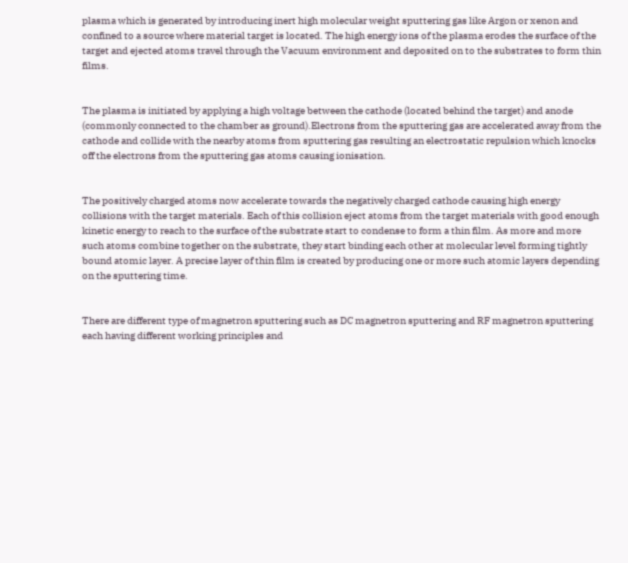plasma which is generated by introducing inert high molecular weight sputtering gas like Argon or xenon and confined to a source where material target is located. The high energy ions of the plasma erodes the surface of the target and ejected atoms travel through the Vacuum environment and deposited on to the substrates to form thin films.


The plasma is initiated by applying a high voltage between the cathode (located behind the target) and anode (commonly connected to the chamber as ground).Electrons from the sputtering gas are accelerated away from the cathode and collide with the nearby atoms from sputtering gas resulting an electrostatic repulsion which knocks off the electrons from the sputtering gas atoms causing ionisation.


The positively charged atoms now accelerate towards the negatively charged cathode causing high energy collisions with the target materials. Each of this collision eject atoms from the target materials with good enough kinetic energy to reach to the surface of the substrate start to condense to form a thin film. As more and more such atoms combine together on the substrate, they start binding each other at molecular level forming tightly bound atomic layer. A precise layer of thin film is created by producing one or more such atomic layers depending on the sputtering time.


There are different type of magnetron sputtering such as DC magnetron sputtering and RF magnetron sputtering each having different working principles and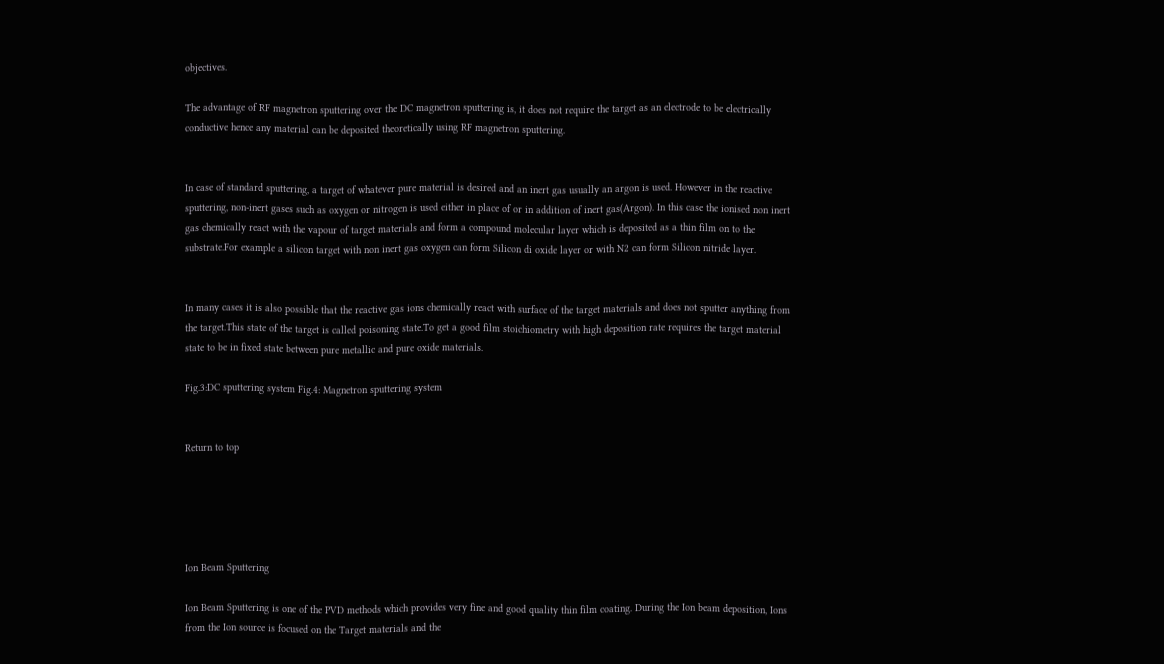objectives.

The advantage of RF magnetron sputtering over the DC magnetron sputtering is, it does not require the target as an electrode to be electrically conductive hence any material can be deposited theoretically using RF magnetron sputtering.


In case of standard sputtering, a target of whatever pure material is desired and an inert gas usually an argon is used. However in the reactive sputtering, non-inert gases such as oxygen or nitrogen is used either in place of or in addition of inert gas(Argon). In this case the ionised non inert gas chemically react with the vapour of target materials and form a compound molecular layer which is deposited as a thin film on to the substrate.For example a silicon target with non inert gas oxygen can form Silicon di oxide layer or with N2 can form Silicon nitride layer.


In many cases it is also possible that the reactive gas ions chemically react with surface of the target materials and does not sputter anything from the target.This state of the target is called poisoning state.To get a good film stoichiometry with high deposition rate requires the target material state to be in fixed state between pure metallic and pure oxide materials.

Fig.3:DC sputtering system Fig.4: Magnetron sputtering system


Return to top





Ion Beam Sputtering

Ion Beam Sputtering is one of the PVD methods which provides very fine and good quality thin film coating. During the Ion beam deposition, Ions from the Ion source is focused on the Target materials and the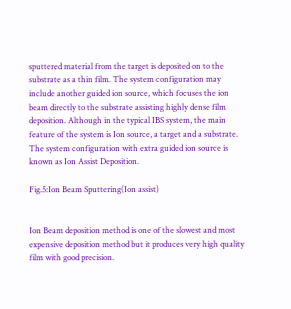sputtered material from the target is deposited on to the substrate as a thin film. The system configuration may include another guided ion source, which focuses the ion beam directly to the substrate assisting highly dense film deposition. Although in the typical IBS system, the main feature of the system is Ion source, a target and a substrate. The system configuration with extra guided ion source is known as Ion Assist Deposition.

Fig.5:Ion Beam Sputtering(Ion assist)


Ion Beam deposition method is one of the slowest and most expensive deposition method but it produces very high quality film with good precision.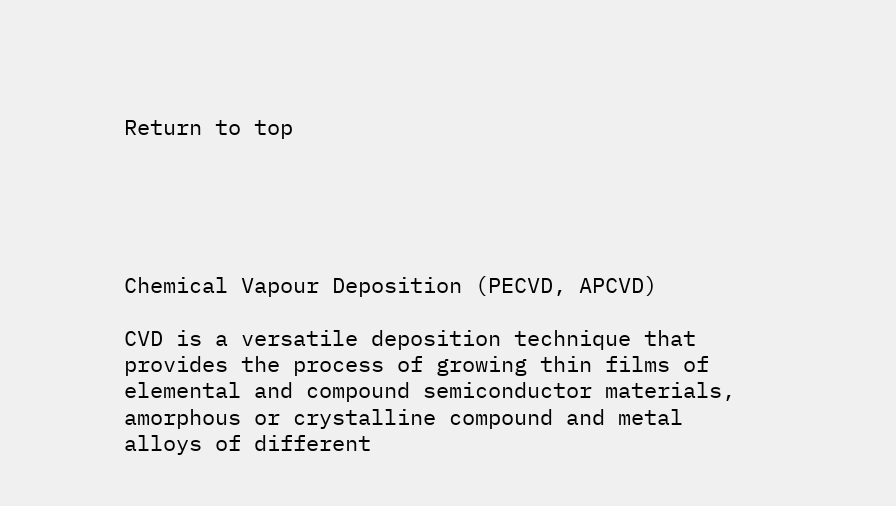Return to top





Chemical Vapour Deposition (PECVD, APCVD)

CVD is a versatile deposition technique that provides the process of growing thin films of elemental and compound semiconductor materials, amorphous or crystalline compound and metal alloys of different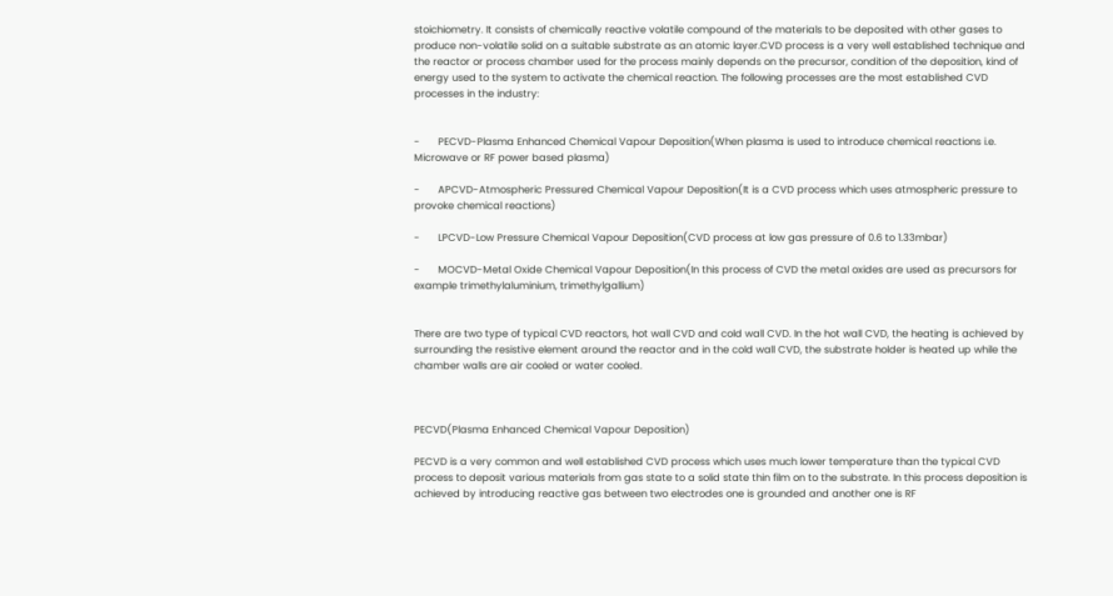stoichiometry. It consists of chemically reactive volatile compound of the materials to be deposited with other gases to produce non-volatile solid on a suitable substrate as an atomic layer.CVD process is a very well established technique and the reactor or process chamber used for the process mainly depends on the precursor, condition of the deposition, kind of energy used to the system to activate the chemical reaction. The following processes are the most established CVD processes in the industry:


-      PECVD-Plasma Enhanced Chemical Vapour Deposition(When plasma is used to introduce chemical reactions i.e. Microwave or RF power based plasma)

-      APCVD-Atmospheric Pressured Chemical Vapour Deposition(It is a CVD process which uses atmospheric pressure to provoke chemical reactions)

-      LPCVD-Low Pressure Chemical Vapour Deposition(CVD process at low gas pressure of 0.6 to 1.33mbar)

-      MOCVD-Metal Oxide Chemical Vapour Deposition(In this process of CVD the metal oxides are used as precursors for example trimethylaluminium, trimethylgallium)


There are two type of typical CVD reactors, hot wall CVD and cold wall CVD. In the hot wall CVD, the heating is achieved by surrounding the resistive element around the reactor and in the cold wall CVD, the substrate holder is heated up while the chamber walls are air cooled or water cooled.



PECVD(Plasma Enhanced Chemical Vapour Deposition)

PECVD is a very common and well established CVD process which uses much lower temperature than the typical CVD process to deposit various materials from gas state to a solid state thin film on to the substrate. In this process deposition is achieved by introducing reactive gas between two electrodes one is grounded and another one is RF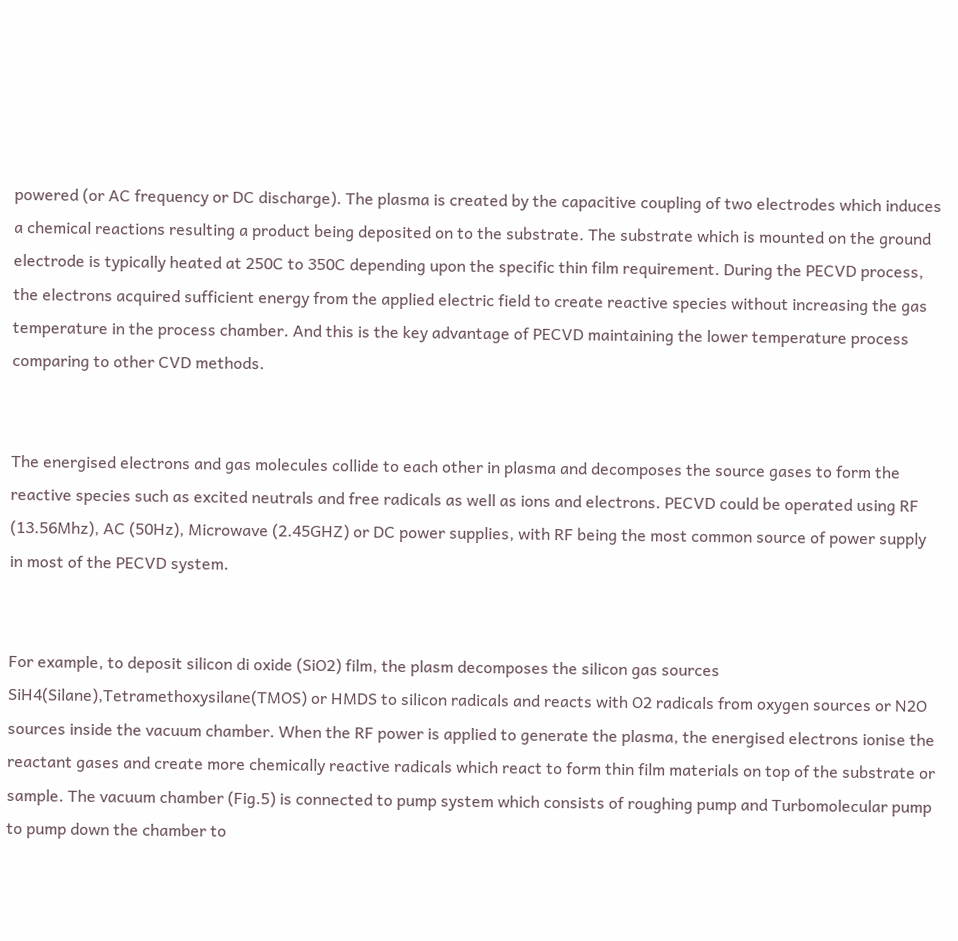powered (or AC frequency or DC discharge). The plasma is created by the capacitive coupling of two electrodes which induces a chemical reactions resulting a product being deposited on to the substrate. The substrate which is mounted on the ground electrode is typically heated at 250C to 350C depending upon the specific thin film requirement. During the PECVD process, the electrons acquired sufficient energy from the applied electric field to create reactive species without increasing the gas temperature in the process chamber. And this is the key advantage of PECVD maintaining the lower temperature process comparing to other CVD methods.


The energised electrons and gas molecules collide to each other in plasma and decomposes the source gases to form the reactive species such as excited neutrals and free radicals as well as ions and electrons. PECVD could be operated using RF (13.56Mhz), AC (50Hz), Microwave (2.45GHZ) or DC power supplies, with RF being the most common source of power supply in most of the PECVD system.


For example, to deposit silicon di oxide (SiO2) film, the plasm decomposes the silicon gas sources SiH4(Silane),Tetramethoxysilane(TMOS) or HMDS to silicon radicals and reacts with O2 radicals from oxygen sources or N2O sources inside the vacuum chamber. When the RF power is applied to generate the plasma, the energised electrons ionise the reactant gases and create more chemically reactive radicals which react to form thin film materials on top of the substrate or sample. The vacuum chamber (Fig.5) is connected to pump system which consists of roughing pump and Turbomolecular pump to pump down the chamber to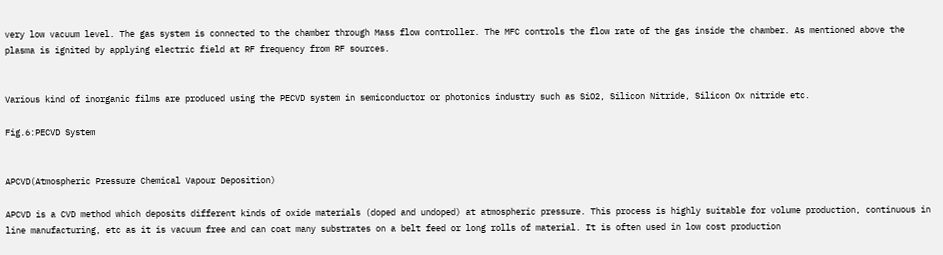very low vacuum level. The gas system is connected to the chamber through Mass flow controller. The MFC controls the flow rate of the gas inside the chamber. As mentioned above the plasma is ignited by applying electric field at RF frequency from RF sources.


Various kind of inorganic films are produced using the PECVD system in semiconductor or photonics industry such as SiO2, Silicon Nitride, Silicon Ox nitride etc.

Fig.6:PECVD System


APCVD(Atmospheric Pressure Chemical Vapour Deposition)

APCVD is a CVD method which deposits different kinds of oxide materials (doped and undoped) at atmospheric pressure. This process is highly suitable for volume production, continuous in line manufacturing, etc as it is vacuum free and can coat many substrates on a belt feed or long rolls of material. It is often used in low cost production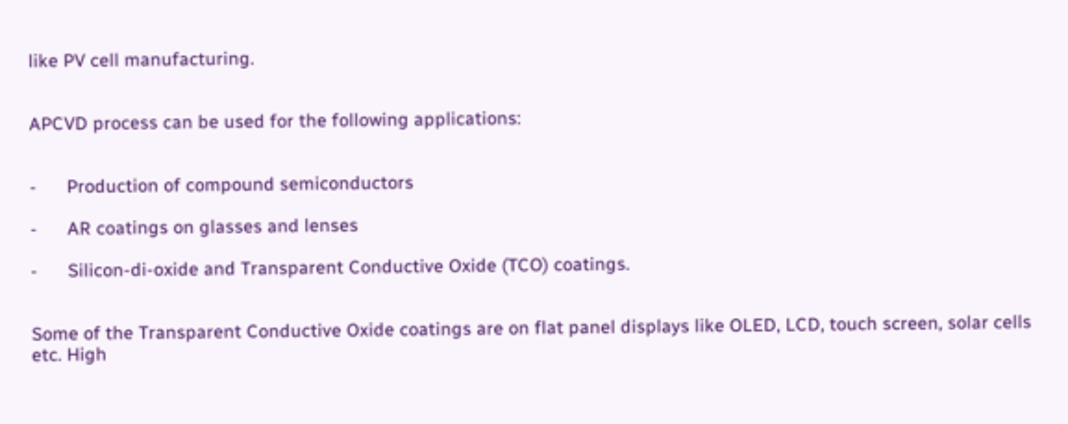like PV cell manufacturing.


APCVD process can be used for the following applications:


-      Production of compound semiconductors

-      AR coatings on glasses and lenses

-      Silicon-di-oxide and Transparent Conductive Oxide (TCO) coatings.


Some of the Transparent Conductive Oxide coatings are on flat panel displays like OLED, LCD, touch screen, solar cells etc. High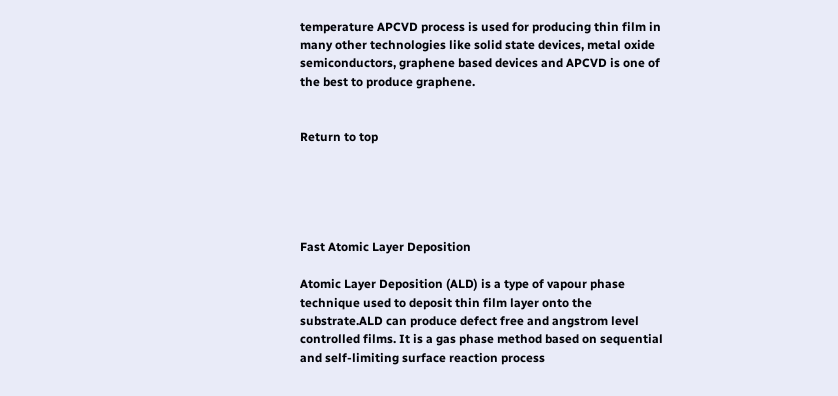temperature APCVD process is used for producing thin film in many other technologies like solid state devices, metal oxide semiconductors, graphene based devices and APCVD is one of the best to produce graphene.


Return to top





Fast Atomic Layer Deposition

Atomic Layer Deposition (ALD) is a type of vapour phase technique used to deposit thin film layer onto the substrate.ALD can produce defect free and angstrom level controlled films. It is a gas phase method based on sequential and self-limiting surface reaction process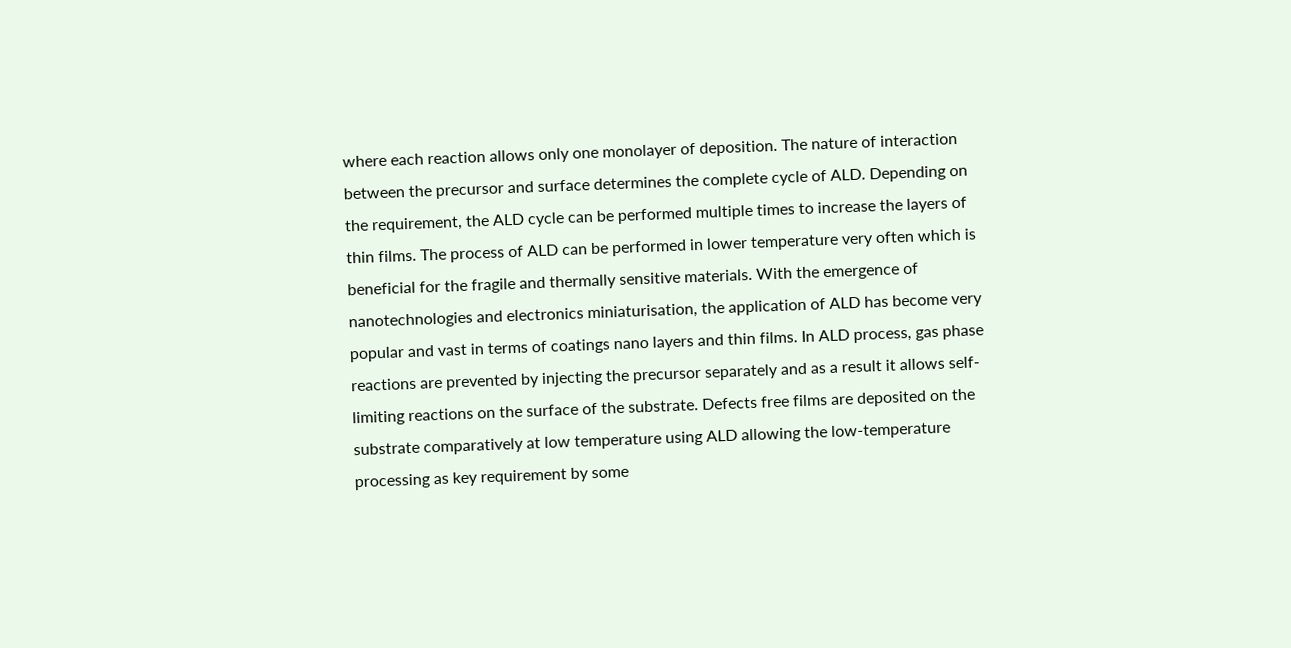where each reaction allows only one monolayer of deposition. The nature of interaction between the precursor and surface determines the complete cycle of ALD. Depending on the requirement, the ALD cycle can be performed multiple times to increase the layers of thin films. The process of ALD can be performed in lower temperature very often which is beneficial for the fragile and thermally sensitive materials. With the emergence of nanotechnologies and electronics miniaturisation, the application of ALD has become very popular and vast in terms of coatings nano layers and thin films. In ALD process, gas phase reactions are prevented by injecting the precursor separately and as a result it allows self-limiting reactions on the surface of the substrate. Defects free films are deposited on the substrate comparatively at low temperature using ALD allowing the low-temperature processing as key requirement by some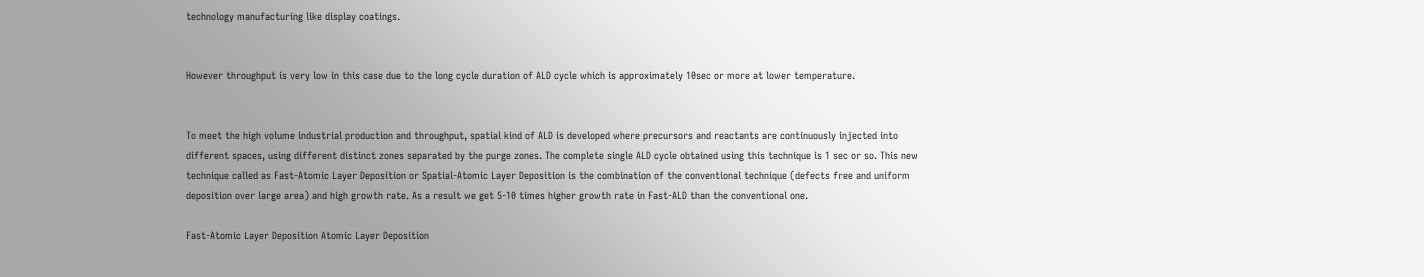technology manufacturing like display coatings.


However throughput is very low in this case due to the long cycle duration of ALD cycle which is approximately 10sec or more at lower temperature.


To meet the high volume industrial production and throughput, spatial kind of ALD is developed where precursors and reactants are continuously injected into different spaces, using different distinct zones separated by the purge zones. The complete single ALD cycle obtained using this technique is 1 sec or so. This new technique called as Fast-Atomic Layer Deposition or Spatial-Atomic Layer Deposition is the combination of the conventional technique (defects free and uniform deposition over large area) and high growth rate. As a result we get 5-10 times higher growth rate in Fast-ALD than the conventional one.

Fast-Atomic Layer Deposition Atomic Layer Deposition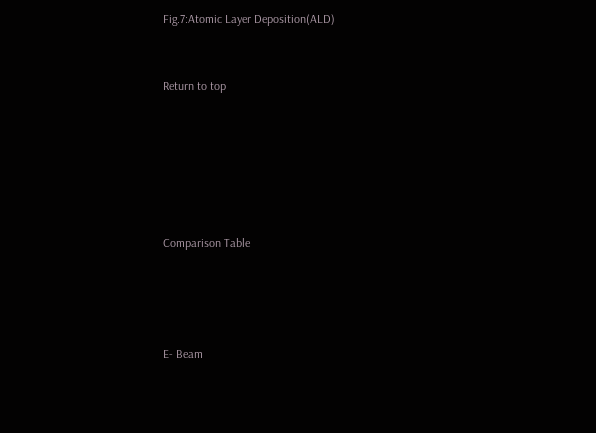Fig.7:Atomic Layer Deposition(ALD)


Return to top






Comparison Table




E- Beam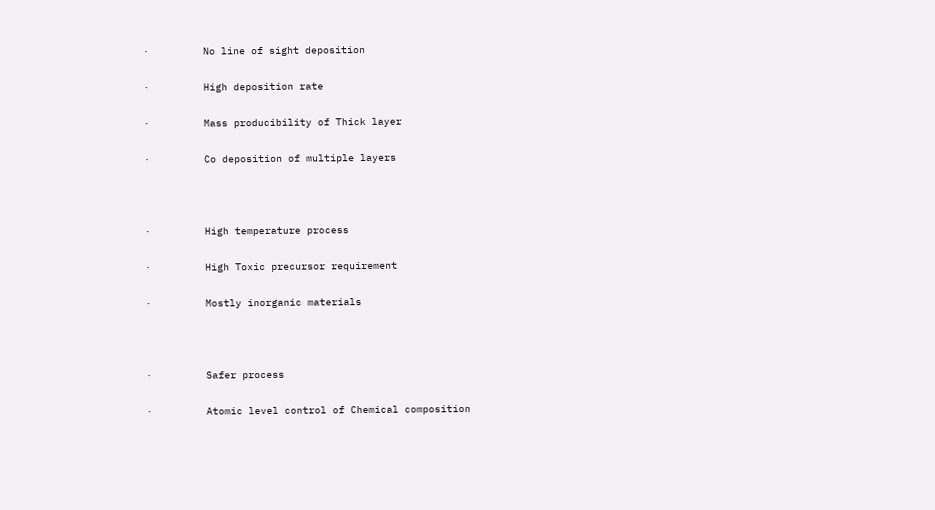·         No line of sight deposition

·         High deposition rate

·         Mass producibility of Thick layer

·         Co deposition of multiple layers



·         High temperature process

·         High Toxic precursor requirement

·         Mostly inorganic materials



·         Safer process

·         Atomic level control of Chemical composition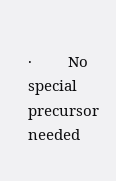·         No special precursor needed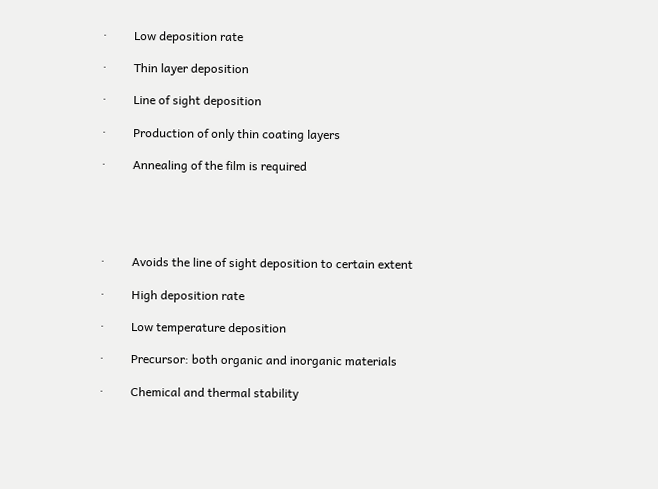·         Low deposition rate

·         Thin layer deposition

·         Line of sight deposition

·         Production of only thin coating layers

·         Annealing of the film is required





·         Avoids the line of sight deposition to certain extent

·         High deposition rate

·         Low temperature deposition

·         Precursor: both organic and inorganic materials

·         Chemical and thermal stability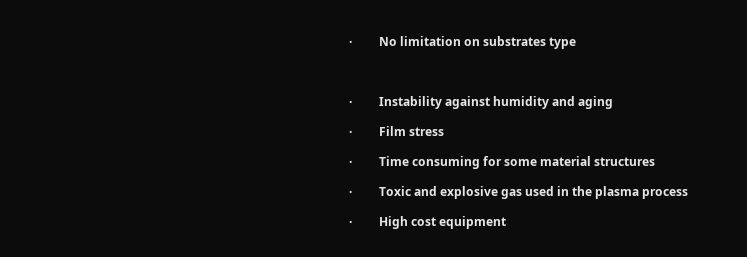·         No limitation on substrates type



·         Instability against humidity and aging

·         Film stress

·         Time consuming for some material structures

·         Toxic and explosive gas used in the plasma process

·         High cost equipment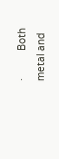·         Both metal and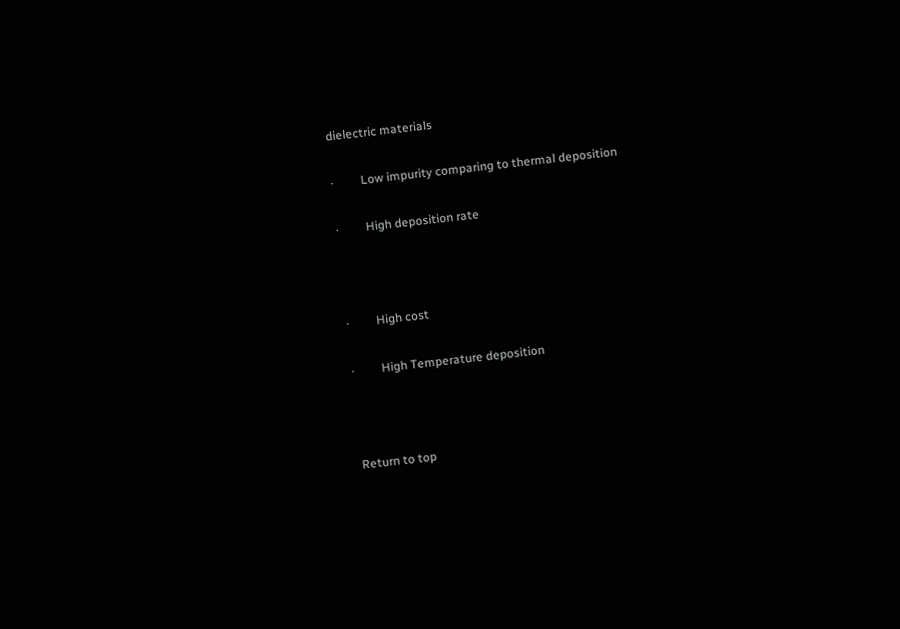dielectric materials

·         Low impurity comparing to thermal deposition

·         High deposition rate



·         High cost

·         High Temperature deposition



Return to top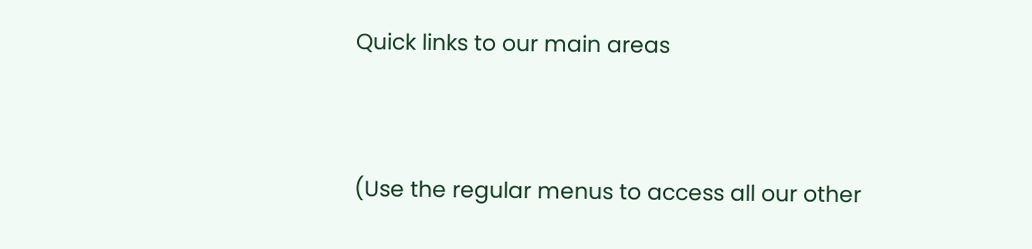Quick links to our main areas


(Use the regular menus to access all our other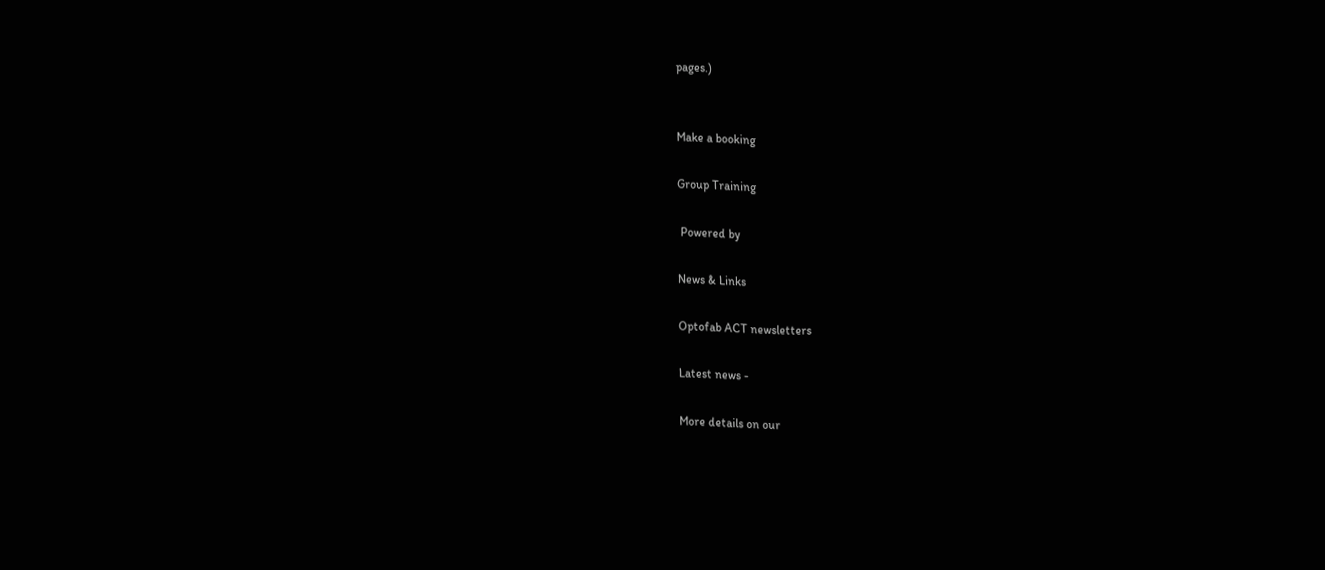pages.)


Make a booking

Group Training

 Powered by

News & Links

Optofab ACT newsletters

Latest news -

More details on our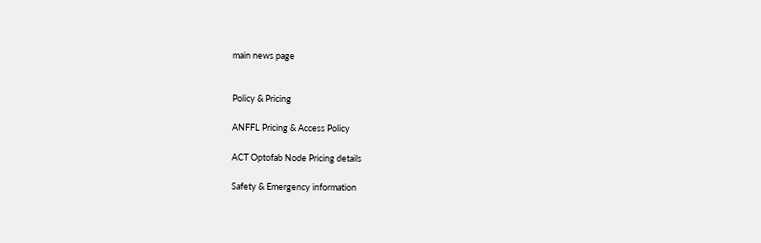main news page


Policy & Pricing

ANFFL Pricing & Access Policy

ACT Optofab Node Pricing details

Safety & Emergency information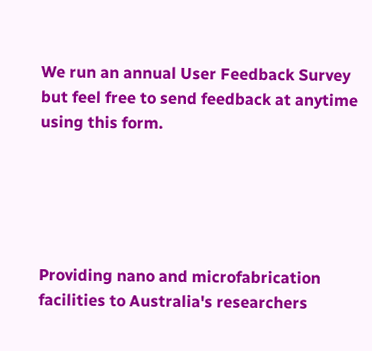We run an annual User Feedback Survey but feel free to send feedback at anytime using this form.





Providing nano and microfabrication facilities to Australia's researchers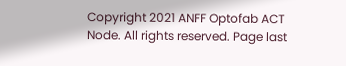Copyright 2021 ANFF Optofab ACT Node. All rights reserved. Page last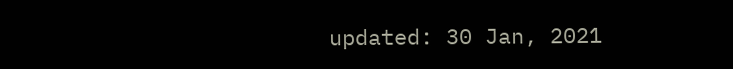updated: 30 Jan, 2021